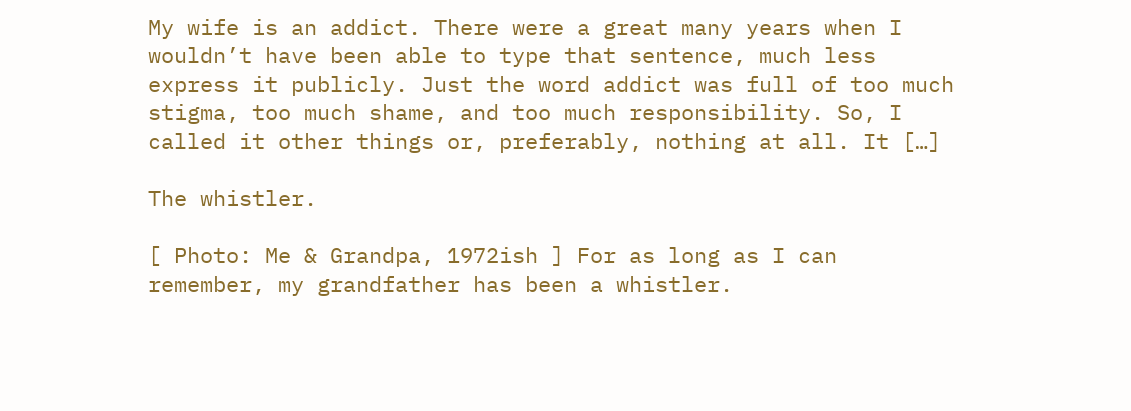My wife is an addict. There were a great many years when I wouldn’t have been able to type that sentence, much less express it publicly. Just the word addict was full of too much stigma, too much shame, and too much responsibility. So, I called it other things or, preferably, nothing at all. It […]

The whistler.

[ Photo: Me & Grandpa, 1972ish ] For as long as I can remember, my grandfather has been a whistler.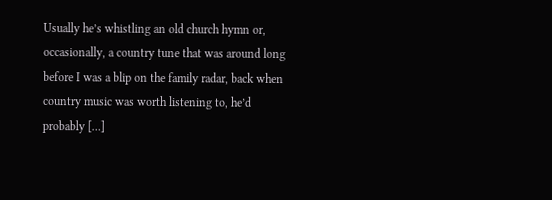Usually he’s whistling an old church hymn or, occasionally, a country tune that was around long before I was a blip on the family radar, back when country music was worth listening to, he’d probably […]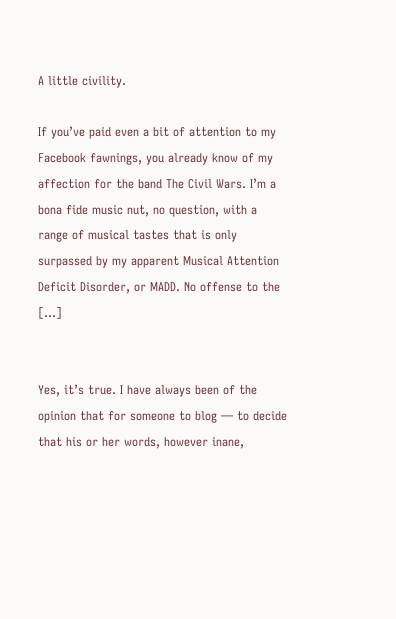A little civility.

If you’ve paid even a bit of attention to my Facebook fawnings, you already know of my affection for the band The Civil Wars. I’m a bona fide music nut, no question, with a range of musical tastes that is only surpassed by my apparent Musical Attention Deficit Disorder, or MADD. No offense to the […]


Yes, it’s true. I have always been of the opinion that for someone to blog — to decide that his or her words, however inane,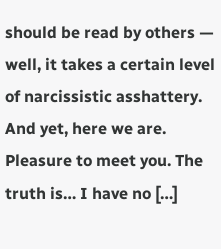should be read by others — well, it takes a certain level of narcissistic asshattery. And yet, here we are. Pleasure to meet you. The truth is… I have no […]